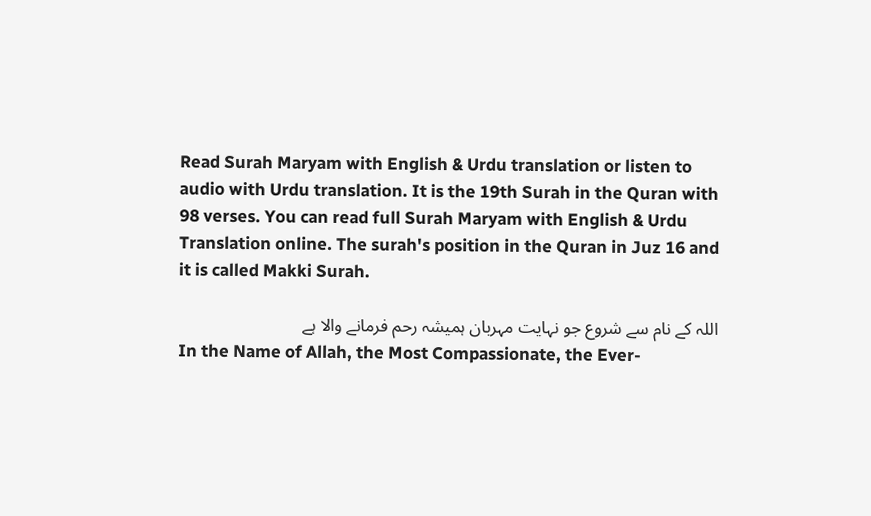Read Surah Maryam with English & Urdu translation or listen to audio with Urdu translation. It is the 19th Surah in the Quran with 98 verses. You can read full Surah Maryam with English & Urdu Translation online. The surah's position in the Quran in Juz 16 and it is called Makki Surah.

اللہ کے نام سے شروع جو نہایت مہربان ہمیشہ رحم فرمانے والا ہے
In the Name of Allah, the Most Compassionate, the Ever-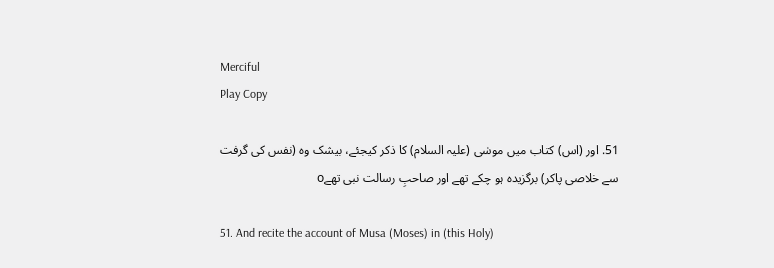Merciful
Play Copy

51. اور (اس) کتاب میں موسٰی (علیہ السلام) کا ذکر کیجئے، بیشک وہ (نفس کی گرفت سے خلاصی پاکر) برگزیدہ ہو چکے تھے اور صاحبِ رسالت نبی تھےo

51. And recite the account of Musa (Moses) in (this Holy)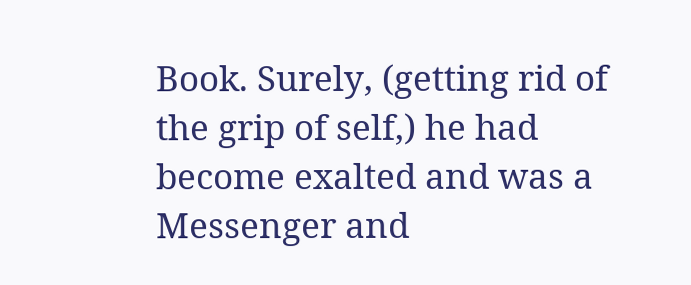Book. Surely, (getting rid of the grip of self,) he had become exalted and was a Messenger and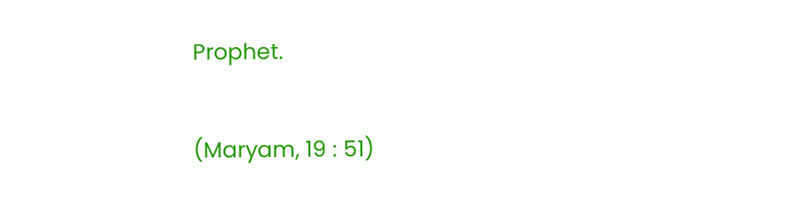Prophet.

(Maryam, 19 : 51)